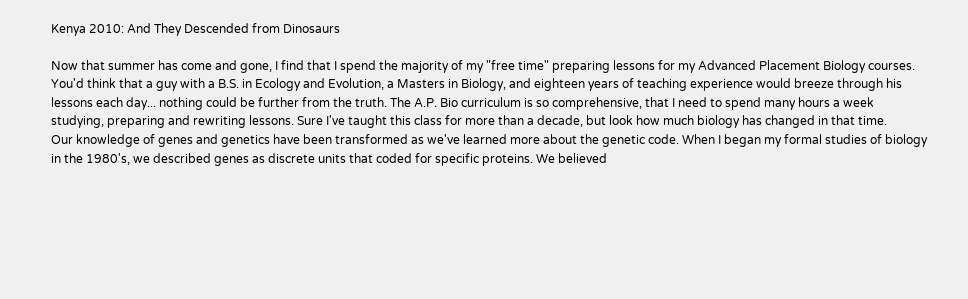Kenya 2010: And They Descended from Dinosaurs

Now that summer has come and gone, I find that I spend the majority of my "free time" preparing lessons for my Advanced Placement Biology courses. You'd think that a guy with a B.S. in Ecology and Evolution, a Masters in Biology, and eighteen years of teaching experience would breeze through his lessons each day... nothing could be further from the truth. The A.P. Bio curriculum is so comprehensive, that I need to spend many hours a week studying, preparing and rewriting lessons. Sure I've taught this class for more than a decade, but look how much biology has changed in that time.
Our knowledge of genes and genetics have been transformed as we've learned more about the genetic code. When I began my formal studies of biology in the 1980's, we described genes as discrete units that coded for specific proteins. We believed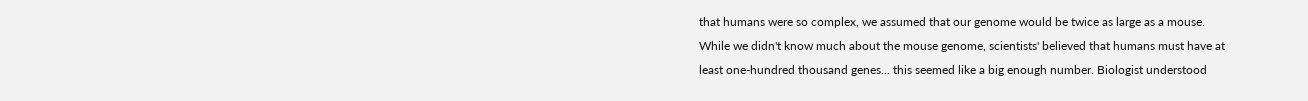that humans were so complex, we assumed that our genome would be twice as large as a mouse. While we didn't know much about the mouse genome, scientists' believed that humans must have at least one-hundred thousand genes... this seemed like a big enough number. Biologist understood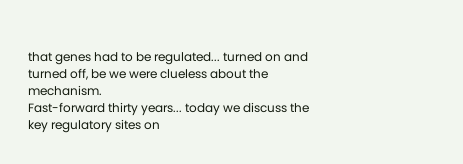that genes had to be regulated... turned on and turned off, be we were clueless about the mechanism.
Fast-forward thirty years... today we discuss the key regulatory sites on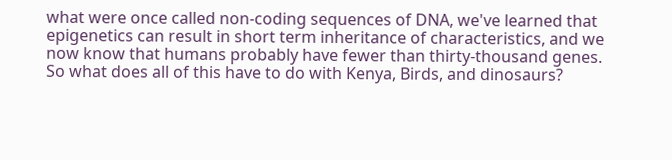what were once called non-coding sequences of DNA, we've learned that epigenetics can result in short term inheritance of characteristics, and we now know that humans probably have fewer than thirty-thousand genes.
So what does all of this have to do with Kenya, Birds, and dinosaurs?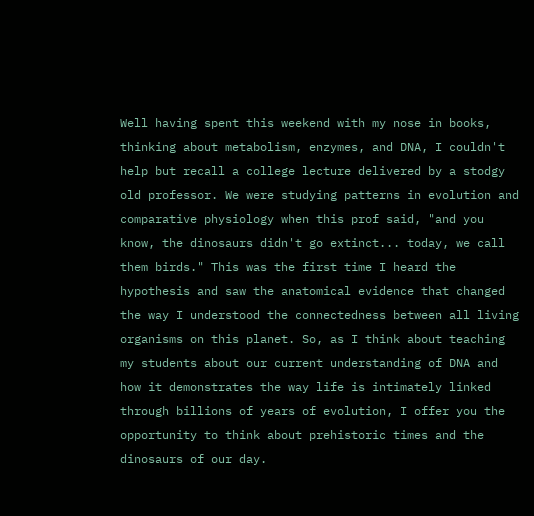Well having spent this weekend with my nose in books, thinking about metabolism, enzymes, and DNA, I couldn't help but recall a college lecture delivered by a stodgy old professor. We were studying patterns in evolution and comparative physiology when this prof said, "and you know, the dinosaurs didn't go extinct... today, we call them birds." This was the first time I heard the hypothesis and saw the anatomical evidence that changed the way I understood the connectedness between all living organisms on this planet. So, as I think about teaching my students about our current understanding of DNA and how it demonstrates the way life is intimately linked through billions of years of evolution, I offer you the opportunity to think about prehistoric times and the dinosaurs of our day.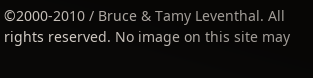©2000-2010 / Bruce & Tamy Leventhal. All rights reserved. No image on this site may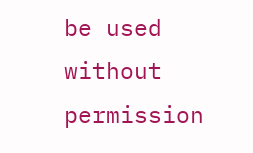be used without permission